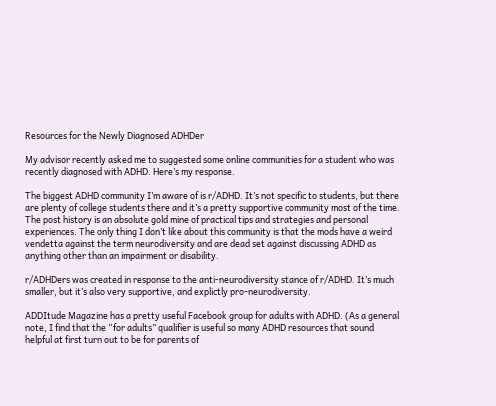Resources for the Newly Diagnosed ADHDer

My advisor recently asked me to suggested some online communities for a student who was recently diagnosed with ADHD. Here’s my response.

The biggest ADHD community I’m aware of is r/ADHD. It’s not specific to students, but there are plenty of college students there and it’s a pretty supportive community most of the time. The post history is an absolute gold mine of practical tips and strategies and personal experiences. The only thing I don’t like about this community is that the mods have a weird vendetta against the term neurodiversity and are dead set against discussing ADHD as anything other than an impairment or disability.

r/ADHDers was created in response to the anti-neurodiversity stance of r/ADHD. It’s much smaller, but it’s also very supportive, and explictly pro-neurodiversity.

ADDItude Magazine has a pretty useful Facebook group for adults with ADHD. (As a general note, I find that the “for adults” qualifier is useful so many ADHD resources that sound helpful at first turn out to be for parents of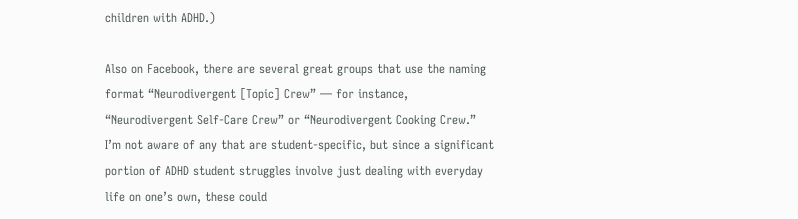children with ADHD.)

Also on Facebook, there are several great groups that use the naming format “Neurodivergent [Topic] Crew” — for instance, “Neurodivergent Self-Care Crew” or “Neurodivergent Cooking Crew.” I’m not aware of any that are student-specific, but since a significant portion of ADHD student struggles involve just dealing with everyday life on one’s own, these could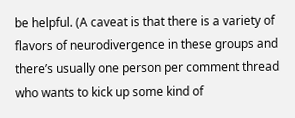be helpful. (A caveat is that there is a variety of flavors of neurodivergence in these groups and there’s usually one person per comment thread who wants to kick up some kind of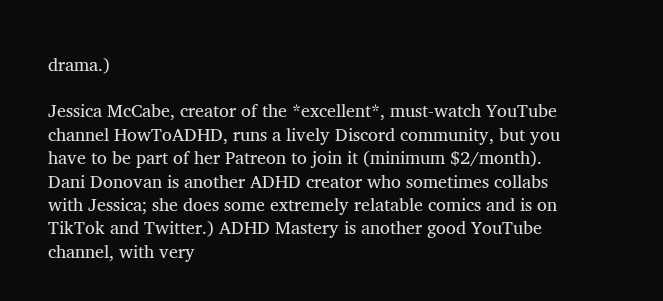drama.)

Jessica McCabe, creator of the *excellent*, must-watch YouTube channel HowToADHD, runs a lively Discord community, but you have to be part of her Patreon to join it (minimum $2/month). Dani Donovan is another ADHD creator who sometimes collabs with Jessica; she does some extremely relatable comics and is on TikTok and Twitter.) ADHD Mastery is another good YouTube channel, with very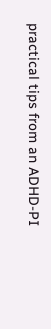practical tips from an ADHD-PI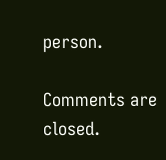person.

Comments are closed.